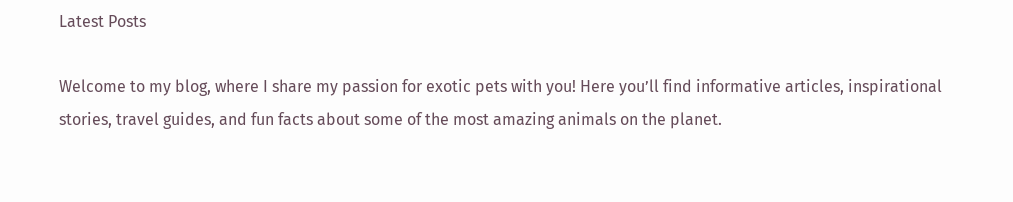Latest Posts

Welcome to my blog, where I share my passion for exotic pets with you! Here you’ll find informative articles, inspirational stories, travel guides, and fun facts about some of the most amazing animals on the planet.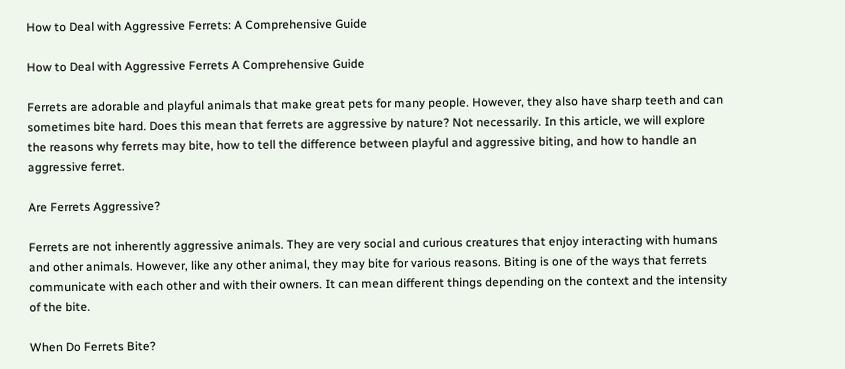How to Deal with Aggressive Ferrets: A Comprehensive Guide

How to Deal with Aggressive Ferrets A Comprehensive Guide

Ferrets are adorable and playful animals that make great pets for many people. However, they also have sharp teeth and can sometimes bite hard. Does this mean that ferrets are aggressive by nature? Not necessarily. In this article, we will explore the reasons why ferrets may bite, how to tell the difference between playful and aggressive biting, and how to handle an aggressive ferret.

Are Ferrets Aggressive?

Ferrets are not inherently aggressive animals. They are very social and curious creatures that enjoy interacting with humans and other animals. However, like any other animal, they may bite for various reasons. Biting is one of the ways that ferrets communicate with each other and with their owners. It can mean different things depending on the context and the intensity of the bite.

When Do Ferrets Bite?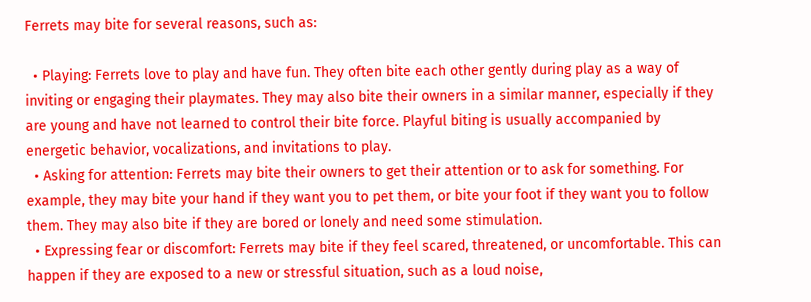Ferrets may bite for several reasons, such as:

  • Playing: Ferrets love to play and have fun. They often bite each other gently during play as a way of inviting or engaging their playmates. They may also bite their owners in a similar manner, especially if they are young and have not learned to control their bite force. Playful biting is usually accompanied by energetic behavior, vocalizations, and invitations to play.
  • Asking for attention: Ferrets may bite their owners to get their attention or to ask for something. For example, they may bite your hand if they want you to pet them, or bite your foot if they want you to follow them. They may also bite if they are bored or lonely and need some stimulation.
  • Expressing fear or discomfort: Ferrets may bite if they feel scared, threatened, or uncomfortable. This can happen if they are exposed to a new or stressful situation, such as a loud noise,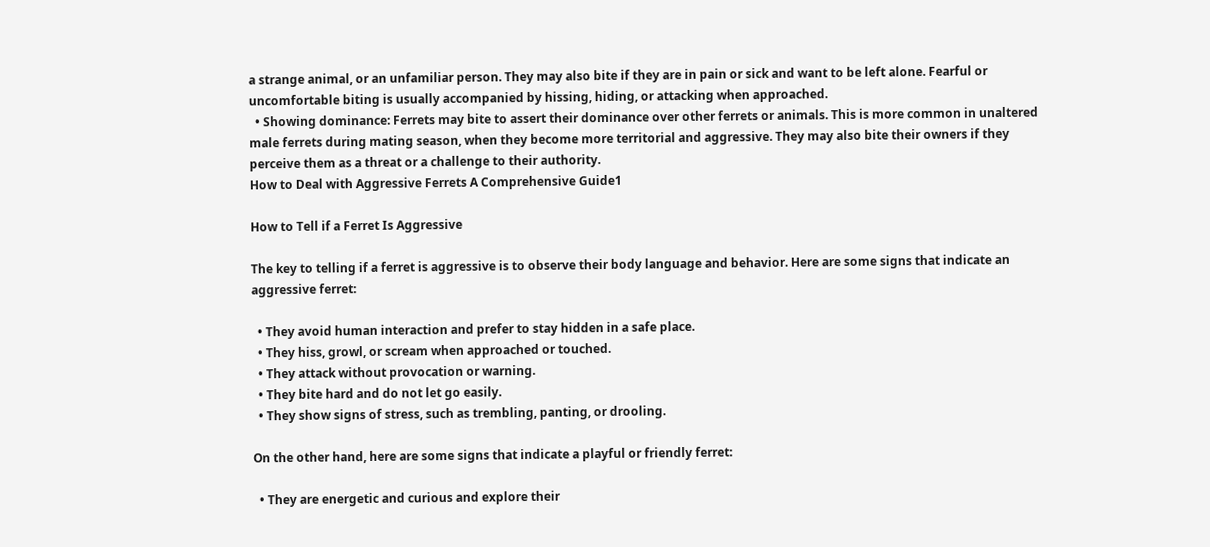a strange animal, or an unfamiliar person. They may also bite if they are in pain or sick and want to be left alone. Fearful or uncomfortable biting is usually accompanied by hissing, hiding, or attacking when approached.
  • Showing dominance: Ferrets may bite to assert their dominance over other ferrets or animals. This is more common in unaltered male ferrets during mating season, when they become more territorial and aggressive. They may also bite their owners if they perceive them as a threat or a challenge to their authority.
How to Deal with Aggressive Ferrets A Comprehensive Guide1

How to Tell if a Ferret Is Aggressive

The key to telling if a ferret is aggressive is to observe their body language and behavior. Here are some signs that indicate an aggressive ferret:

  • They avoid human interaction and prefer to stay hidden in a safe place.
  • They hiss, growl, or scream when approached or touched.
  • They attack without provocation or warning.
  • They bite hard and do not let go easily.
  • They show signs of stress, such as trembling, panting, or drooling.

On the other hand, here are some signs that indicate a playful or friendly ferret:

  • They are energetic and curious and explore their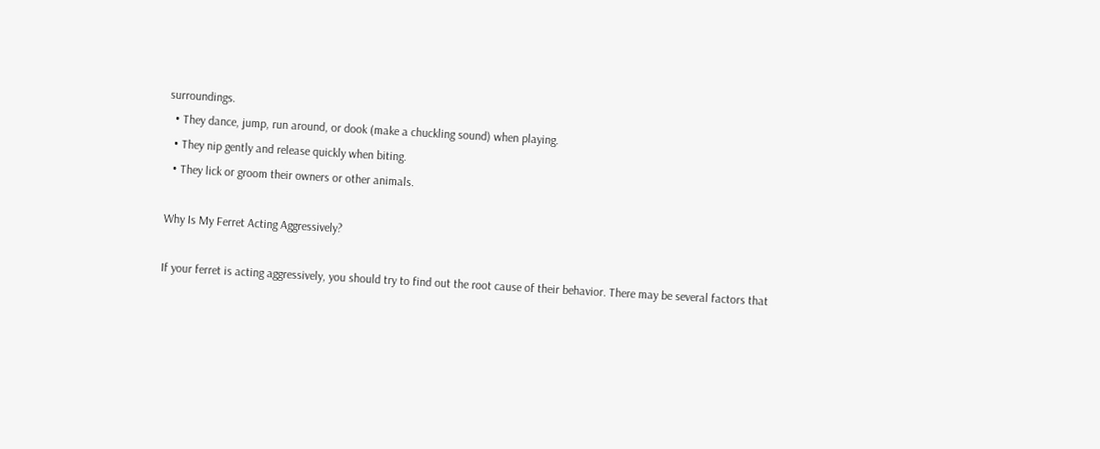surroundings.
  • They dance, jump, run around, or dook (make a chuckling sound) when playing.
  • They nip gently and release quickly when biting.
  • They lick or groom their owners or other animals.

Why Is My Ferret Acting Aggressively?

If your ferret is acting aggressively, you should try to find out the root cause of their behavior. There may be several factors that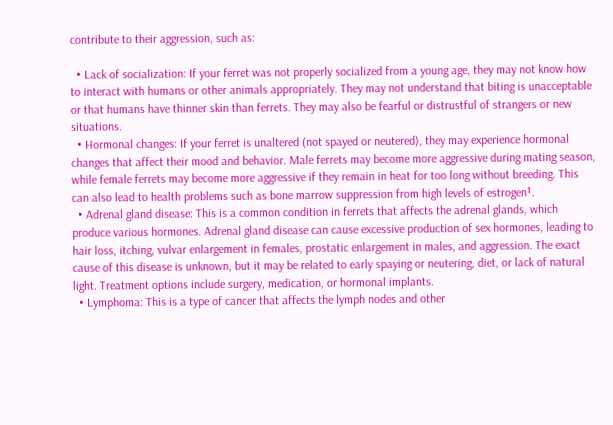contribute to their aggression, such as:

  • Lack of socialization: If your ferret was not properly socialized from a young age, they may not know how to interact with humans or other animals appropriately. They may not understand that biting is unacceptable or that humans have thinner skin than ferrets. They may also be fearful or distrustful of strangers or new situations.
  • Hormonal changes: If your ferret is unaltered (not spayed or neutered), they may experience hormonal changes that affect their mood and behavior. Male ferrets may become more aggressive during mating season, while female ferrets may become more aggressive if they remain in heat for too long without breeding. This can also lead to health problems such as bone marrow suppression from high levels of estrogen¹.
  • Adrenal gland disease: This is a common condition in ferrets that affects the adrenal glands, which produce various hormones. Adrenal gland disease can cause excessive production of sex hormones, leading to hair loss, itching, vulvar enlargement in females, prostatic enlargement in males, and aggression. The exact cause of this disease is unknown, but it may be related to early spaying or neutering, diet, or lack of natural light. Treatment options include surgery, medication, or hormonal implants.
  • Lymphoma: This is a type of cancer that affects the lymph nodes and other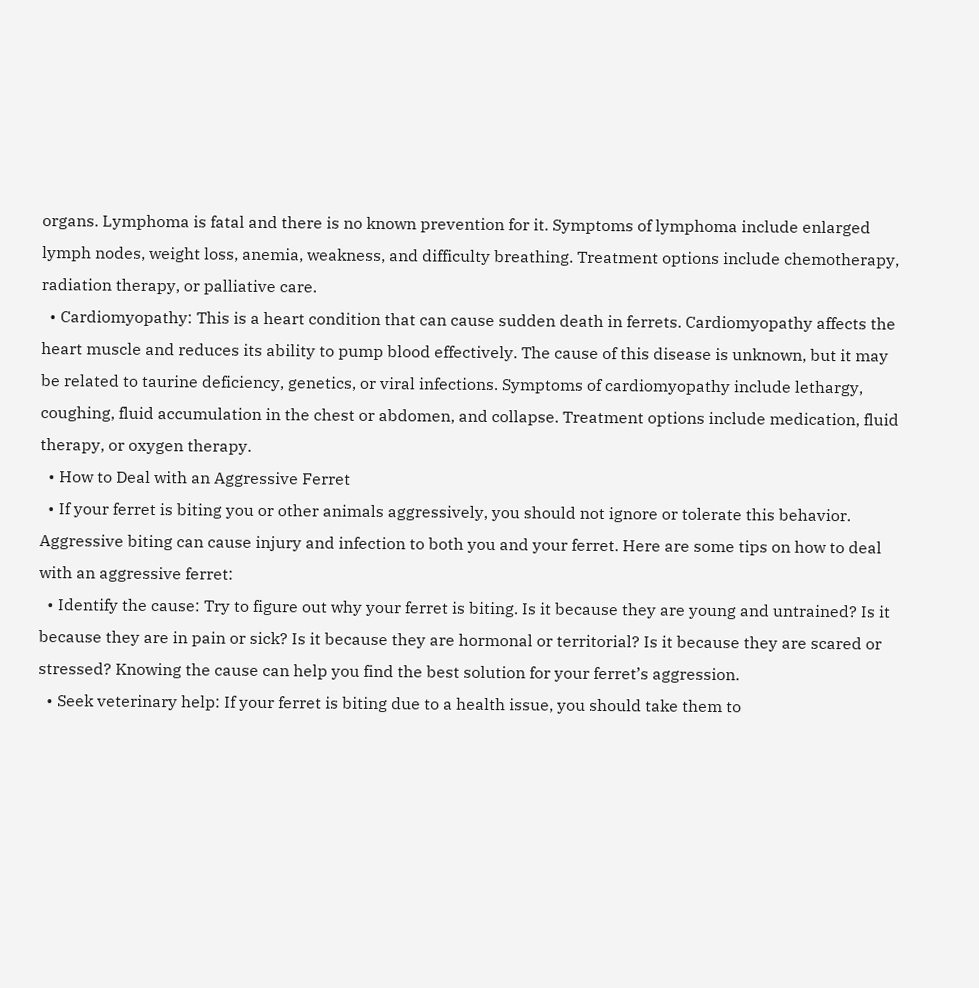organs. Lymphoma is fatal and there is no known prevention for it. Symptoms of lymphoma include enlarged lymph nodes, weight loss, anemia, weakness, and difficulty breathing. Treatment options include chemotherapy, radiation therapy, or palliative care.
  • Cardiomyopathy: This is a heart condition that can cause sudden death in ferrets. Cardiomyopathy affects the heart muscle and reduces its ability to pump blood effectively. The cause of this disease is unknown, but it may be related to taurine deficiency, genetics, or viral infections. Symptoms of cardiomyopathy include lethargy, coughing, fluid accumulation in the chest or abdomen, and collapse. Treatment options include medication, fluid therapy, or oxygen therapy.
  • How to Deal with an Aggressive Ferret
  • If your ferret is biting you or other animals aggressively, you should not ignore or tolerate this behavior. Aggressive biting can cause injury and infection to both you and your ferret. Here are some tips on how to deal with an aggressive ferret:
  • Identify the cause: Try to figure out why your ferret is biting. Is it because they are young and untrained? Is it because they are in pain or sick? Is it because they are hormonal or territorial? Is it because they are scared or stressed? Knowing the cause can help you find the best solution for your ferret’s aggression.
  • Seek veterinary help: If your ferret is biting due to a health issue, you should take them to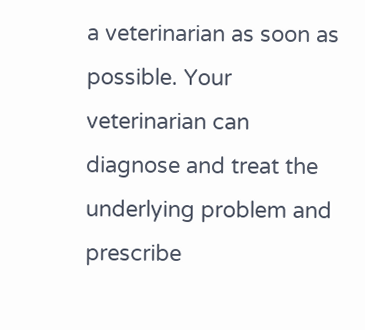a veterinarian as soon as possible. Your veterinarian can diagnose and treat the underlying problem and prescribe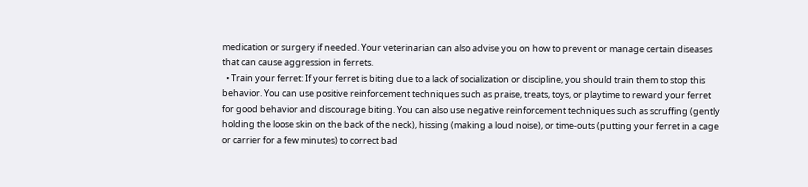medication or surgery if needed. Your veterinarian can also advise you on how to prevent or manage certain diseases that can cause aggression in ferrets.
  • Train your ferret: If your ferret is biting due to a lack of socialization or discipline, you should train them to stop this behavior. You can use positive reinforcement techniques such as praise, treats, toys, or playtime to reward your ferret for good behavior and discourage biting. You can also use negative reinforcement techniques such as scruffing (gently holding the loose skin on the back of the neck), hissing (making a loud noise), or time-outs (putting your ferret in a cage or carrier for a few minutes) to correct bad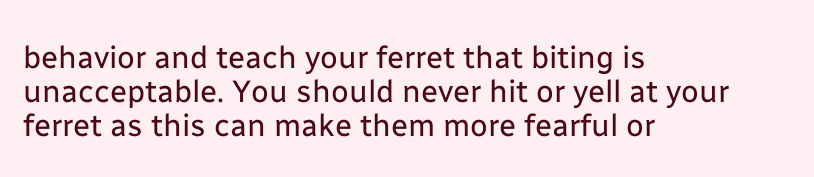behavior and teach your ferret that biting is unacceptable. You should never hit or yell at your ferret as this can make them more fearful or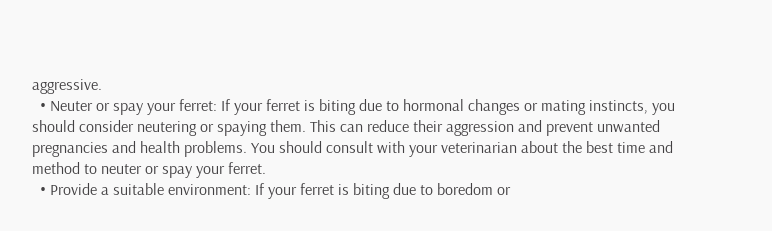aggressive.
  • Neuter or spay your ferret: If your ferret is biting due to hormonal changes or mating instincts, you should consider neutering or spaying them. This can reduce their aggression and prevent unwanted pregnancies and health problems. You should consult with your veterinarian about the best time and method to neuter or spay your ferret.
  • Provide a suitable environment: If your ferret is biting due to boredom or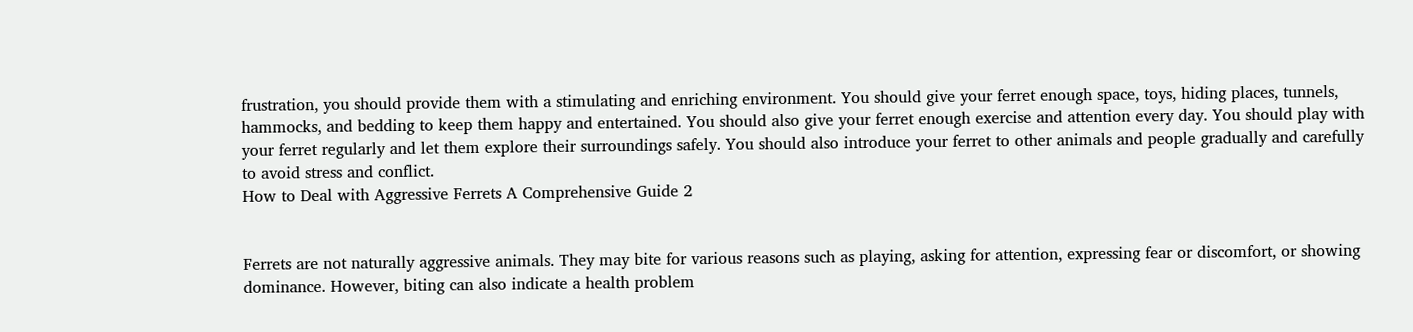frustration, you should provide them with a stimulating and enriching environment. You should give your ferret enough space, toys, hiding places, tunnels, hammocks, and bedding to keep them happy and entertained. You should also give your ferret enough exercise and attention every day. You should play with your ferret regularly and let them explore their surroundings safely. You should also introduce your ferret to other animals and people gradually and carefully to avoid stress and conflict.
How to Deal with Aggressive Ferrets A Comprehensive Guide 2


Ferrets are not naturally aggressive animals. They may bite for various reasons such as playing, asking for attention, expressing fear or discomfort, or showing dominance. However, biting can also indicate a health problem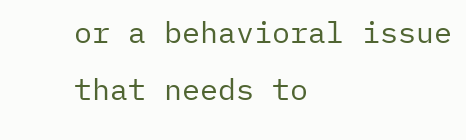or a behavioral issue that needs to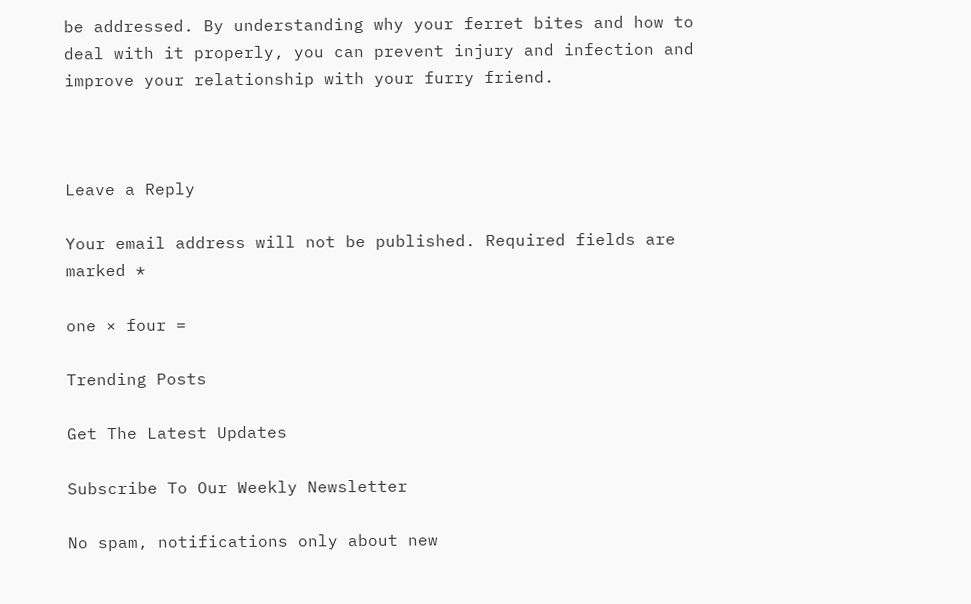be addressed. By understanding why your ferret bites and how to deal with it properly, you can prevent injury and infection and improve your relationship with your furry friend.



Leave a Reply

Your email address will not be published. Required fields are marked *

one × four =

Trending Posts

Get The Latest Updates

Subscribe To Our Weekly Newsletter

No spam, notifications only about new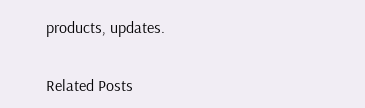products, updates.

Related Posts